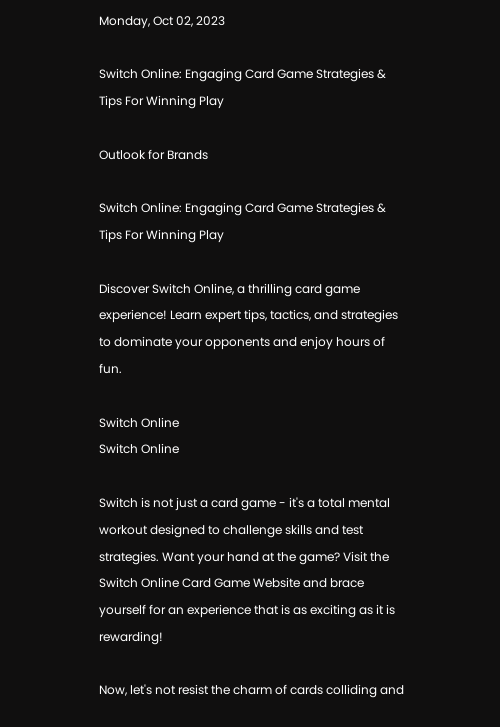Monday, Oct 02, 2023

Switch Online: Engaging Card Game Strategies & Tips For Winning Play

Outlook for Brands

Switch Online: Engaging Card Game Strategies & Tips For Winning Play

Discover Switch Online, a thrilling card game experience! Learn expert tips, tactics, and strategies to dominate your opponents and enjoy hours of fun.

Switch Online
Switch Online

Switch is not just a card game - it's a total mental workout designed to challenge skills and test strategies. Want your hand at the game? Visit the Switch Online Card Game Website and brace yourself for an experience that is as exciting as it is rewarding!

Now, let's not resist the charm of cards colliding and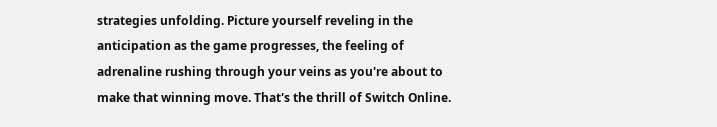strategies unfolding. Picture yourself reveling in the anticipation as the game progresses, the feeling of adrenaline rushing through your veins as you're about to make that winning move. That's the thrill of Switch Online.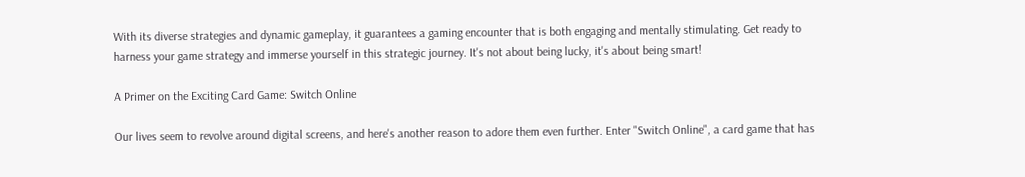With its diverse strategies and dynamic gameplay, it guarantees a gaming encounter that is both engaging and mentally stimulating. Get ready to harness your game strategy and immerse yourself in this strategic journey. It's not about being lucky, it's about being smart!

A Primer on the Exciting Card Game: Switch Online

Our lives seem to revolve around digital screens, and here's another reason to adore them even further. Enter "Switch Online", a card game that has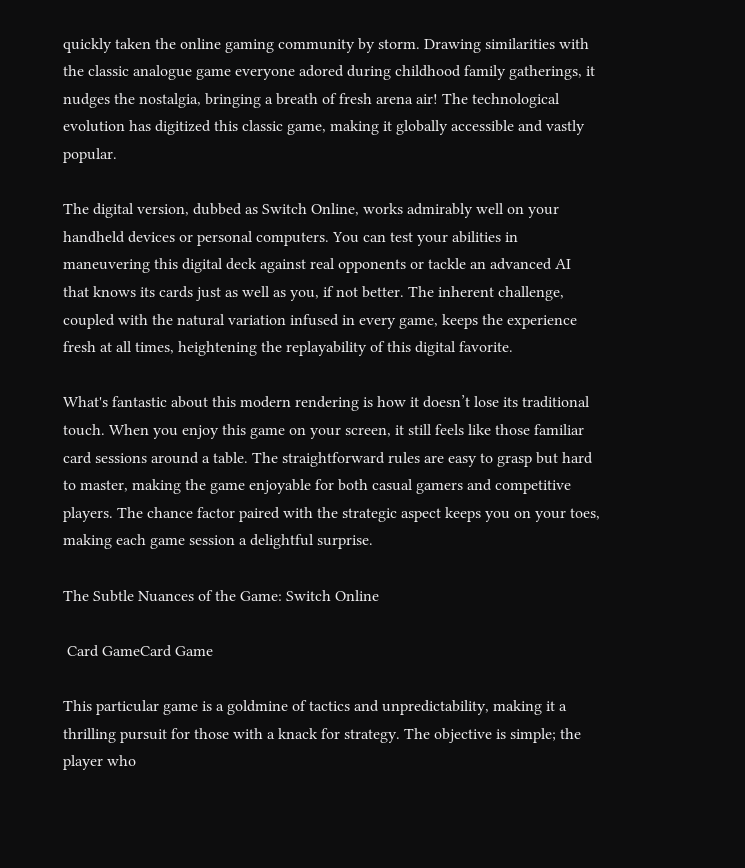quickly taken the online gaming community by storm. Drawing similarities with the classic analogue game everyone adored during childhood family gatherings, it nudges the nostalgia, bringing a breath of fresh arena air! The technological evolution has digitized this classic game, making it globally accessible and vastly popular.

The digital version, dubbed as Switch Online, works admirably well on your handheld devices or personal computers. You can test your abilities in maneuvering this digital deck against real opponents or tackle an advanced AI that knows its cards just as well as you, if not better. The inherent challenge, coupled with the natural variation infused in every game, keeps the experience fresh at all times, heightening the replayability of this digital favorite.

What's fantastic about this modern rendering is how it doesn’t lose its traditional touch. When you enjoy this game on your screen, it still feels like those familiar card sessions around a table. The straightforward rules are easy to grasp but hard to master, making the game enjoyable for both casual gamers and competitive players. The chance factor paired with the strategic aspect keeps you on your toes, making each game session a delightful surprise.

The Subtle Nuances of the Game: Switch Online

 Card GameCard Game

This particular game is a goldmine of tactics and unpredictability, making it a thrilling pursuit for those with a knack for strategy. The objective is simple; the player who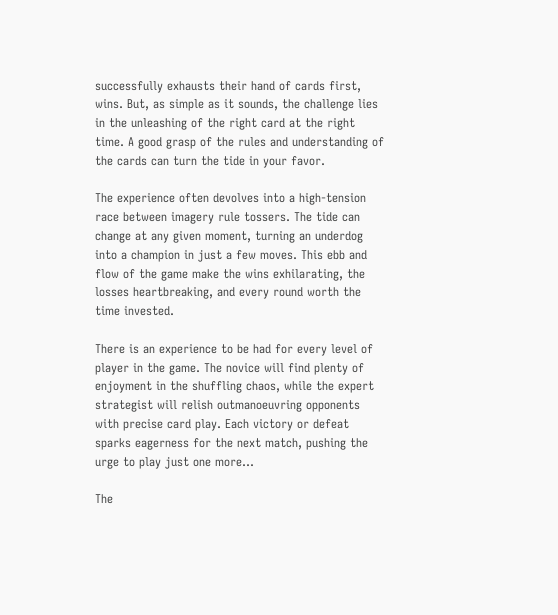successfully exhausts their hand of cards first, wins. But, as simple as it sounds, the challenge lies in the unleashing of the right card at the right time. A good grasp of the rules and understanding of the cards can turn the tide in your favor.

The experience often devolves into a high-tension race between imagery rule tossers. The tide can change at any given moment, turning an underdog into a champion in just a few moves. This ebb and flow of the game make the wins exhilarating, the losses heartbreaking, and every round worth the time invested.

There is an experience to be had for every level of player in the game. The novice will find plenty of enjoyment in the shuffling chaos, while the expert strategist will relish outmanoeuvring opponents with precise card play. Each victory or defeat sparks eagerness for the next match, pushing the urge to play just one more...

The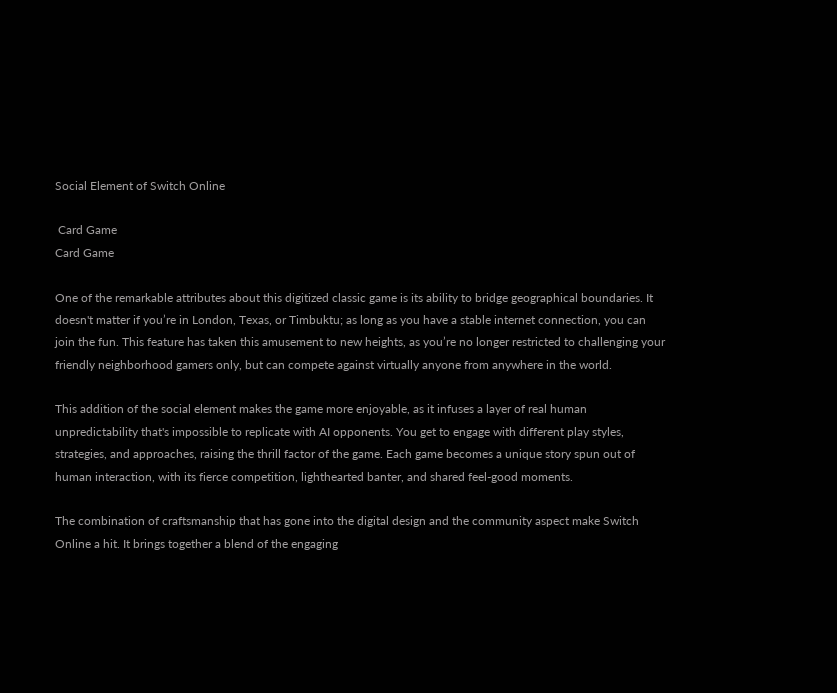Social Element of Switch Online

 Card Game
Card Game

One of the remarkable attributes about this digitized classic game is its ability to bridge geographical boundaries. It doesn't matter if you’re in London, Texas, or Timbuktu; as long as you have a stable internet connection, you can join the fun. This feature has taken this amusement to new heights, as you’re no longer restricted to challenging your friendly neighborhood gamers only, but can compete against virtually anyone from anywhere in the world.

This addition of the social element makes the game more enjoyable, as it infuses a layer of real human unpredictability that's impossible to replicate with AI opponents. You get to engage with different play styles, strategies, and approaches, raising the thrill factor of the game. Each game becomes a unique story spun out of human interaction, with its fierce competition, lighthearted banter, and shared feel-good moments.

The combination of craftsmanship that has gone into the digital design and the community aspect make Switch Online a hit. It brings together a blend of the engaging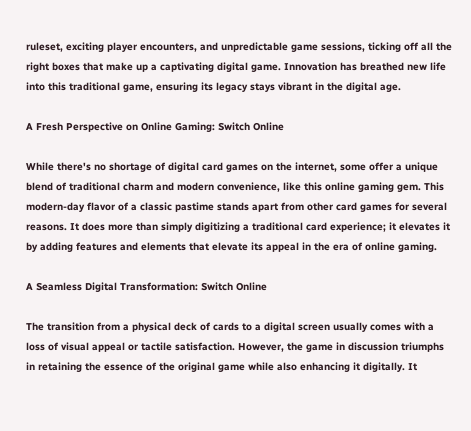ruleset, exciting player encounters, and unpredictable game sessions, ticking off all the right boxes that make up a captivating digital game. Innovation has breathed new life into this traditional game, ensuring its legacy stays vibrant in the digital age.

A Fresh Perspective on Online Gaming: Switch Online

While there's no shortage of digital card games on the internet, some offer a unique blend of traditional charm and modern convenience, like this online gaming gem. This modern-day flavor of a classic pastime stands apart from other card games for several reasons. It does more than simply digitizing a traditional card experience; it elevates it by adding features and elements that elevate its appeal in the era of online gaming.

A Seamless Digital Transformation: Switch Online

The transition from a physical deck of cards to a digital screen usually comes with a loss of visual appeal or tactile satisfaction. However, the game in discussion triumphs in retaining the essence of the original game while also enhancing it digitally. It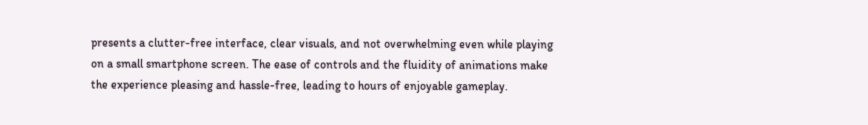presents a clutter-free interface, clear visuals, and not overwhelming even while playing on a small smartphone screen. The ease of controls and the fluidity of animations make the experience pleasing and hassle-free, leading to hours of enjoyable gameplay.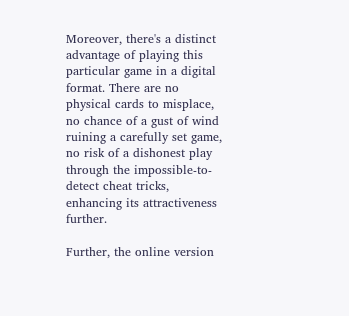Moreover, there's a distinct advantage of playing this particular game in a digital format. There are no physical cards to misplace, no chance of a gust of wind ruining a carefully set game, no risk of a dishonest play through the impossible-to-detect cheat tricks, enhancing its attractiveness further.

Further, the online version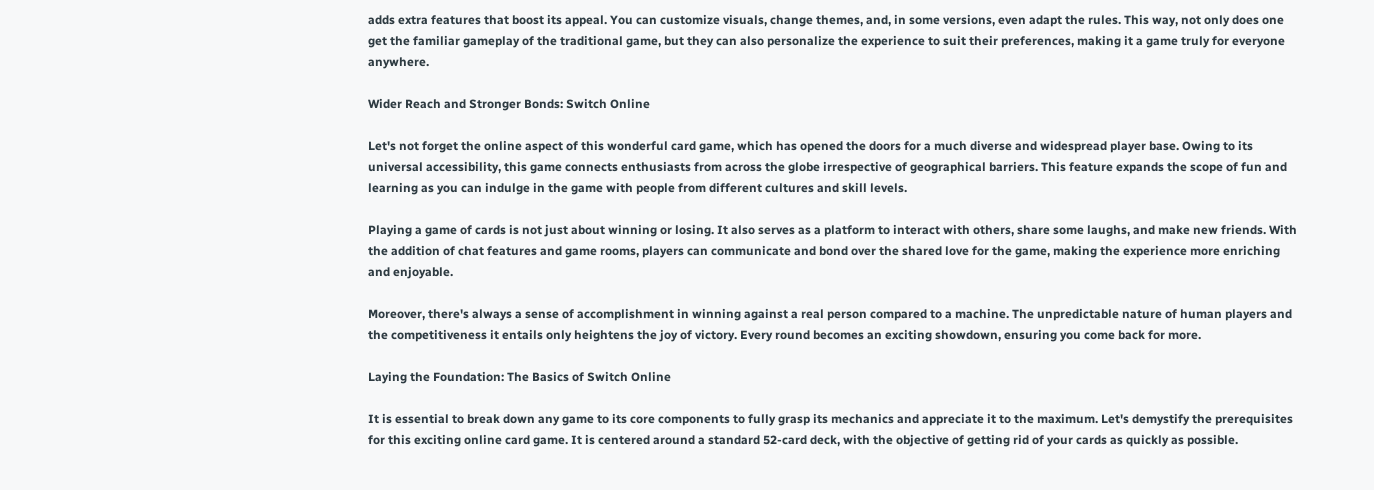adds extra features that boost its appeal. You can customize visuals, change themes, and, in some versions, even adapt the rules. This way, not only does one get the familiar gameplay of the traditional game, but they can also personalize the experience to suit their preferences, making it a game truly for everyone anywhere.

Wider Reach and Stronger Bonds: Switch Online

Let's not forget the online aspect of this wonderful card game, which has opened the doors for a much diverse and widespread player base. Owing to its universal accessibility, this game connects enthusiasts from across the globe irrespective of geographical barriers. This feature expands the scope of fun and learning as you can indulge in the game with people from different cultures and skill levels.

Playing a game of cards is not just about winning or losing. It also serves as a platform to interact with others, share some laughs, and make new friends. With the addition of chat features and game rooms, players can communicate and bond over the shared love for the game, making the experience more enriching and enjoyable.

Moreover, there's always a sense of accomplishment in winning against a real person compared to a machine. The unpredictable nature of human players and the competitiveness it entails only heightens the joy of victory. Every round becomes an exciting showdown, ensuring you come back for more.

Laying the Foundation: The Basics of Switch Online

It is essential to break down any game to its core components to fully grasp its mechanics and appreciate it to the maximum. Let's demystify the prerequisites for this exciting online card game. It is centered around a standard 52-card deck, with the objective of getting rid of your cards as quickly as possible.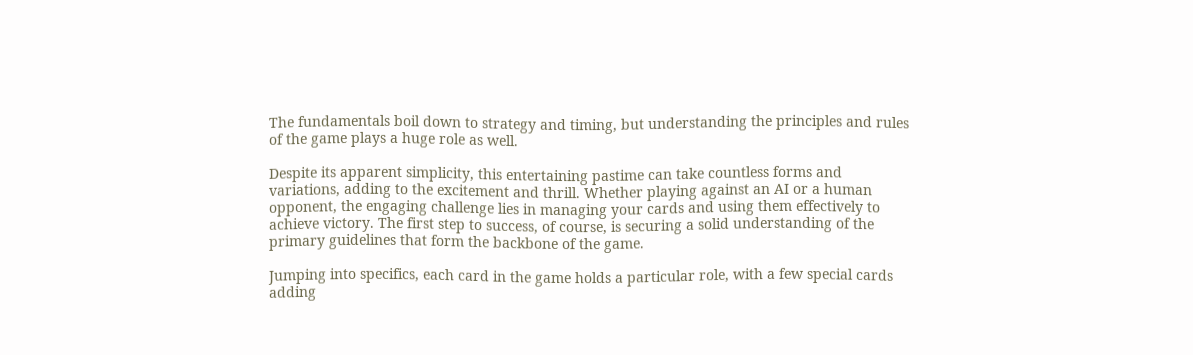The fundamentals boil down to strategy and timing, but understanding the principles and rules of the game plays a huge role as well.

Despite its apparent simplicity, this entertaining pastime can take countless forms and variations, adding to the excitement and thrill. Whether playing against an AI or a human opponent, the engaging challenge lies in managing your cards and using them effectively to achieve victory. The first step to success, of course, is securing a solid understanding of the primary guidelines that form the backbone of the game.

Jumping into specifics, each card in the game holds a particular role, with a few special cards adding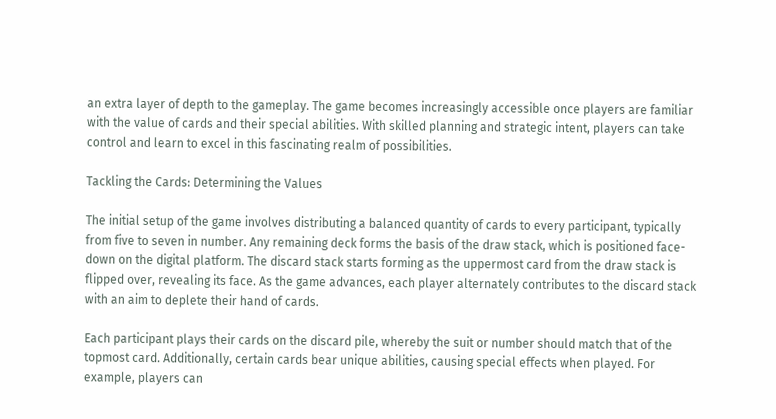an extra layer of depth to the gameplay. The game becomes increasingly accessible once players are familiar with the value of cards and their special abilities. With skilled planning and strategic intent, players can take control and learn to excel in this fascinating realm of possibilities.

Tackling the Cards: Determining the Values

The initial setup of the game involves distributing a balanced quantity of cards to every participant, typically from five to seven in number. Any remaining deck forms the basis of the draw stack, which is positioned face-down on the digital platform. The discard stack starts forming as the uppermost card from the draw stack is flipped over, revealing its face. As the game advances, each player alternately contributes to the discard stack with an aim to deplete their hand of cards.

Each participant plays their cards on the discard pile, whereby the suit or number should match that of the topmost card. Additionally, certain cards bear unique abilities, causing special effects when played. For example, players can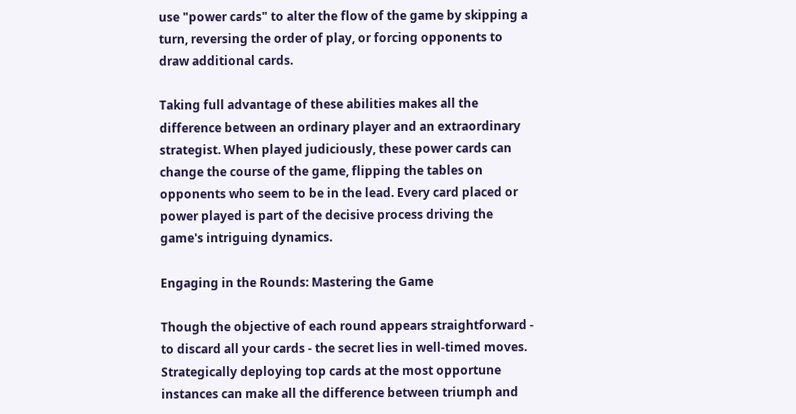use "power cards" to alter the flow of the game by skipping a turn, reversing the order of play, or forcing opponents to draw additional cards.

Taking full advantage of these abilities makes all the difference between an ordinary player and an extraordinary strategist. When played judiciously, these power cards can change the course of the game, flipping the tables on opponents who seem to be in the lead. Every card placed or power played is part of the decisive process driving the game's intriguing dynamics.

Engaging in the Rounds: Mastering the Game

Though the objective of each round appears straightforward - to discard all your cards - the secret lies in well-timed moves. Strategically deploying top cards at the most opportune instances can make all the difference between triumph and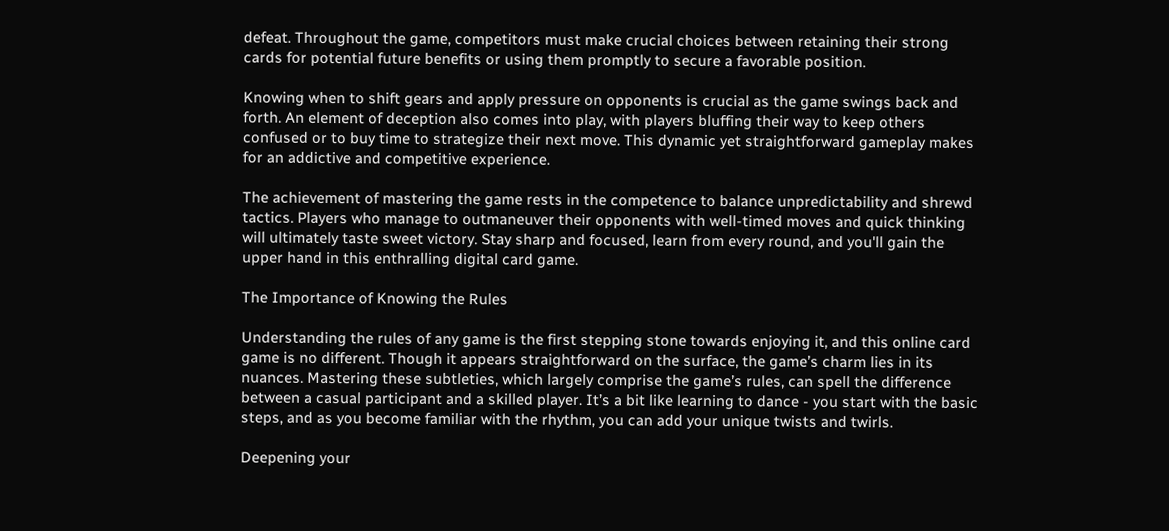defeat. Throughout the game, competitors must make crucial choices between retaining their strong cards for potential future benefits or using them promptly to secure a favorable position.

Knowing when to shift gears and apply pressure on opponents is crucial as the game swings back and forth. An element of deception also comes into play, with players bluffing their way to keep others confused or to buy time to strategize their next move. This dynamic yet straightforward gameplay makes for an addictive and competitive experience.

The achievement of mastering the game rests in the competence to balance unpredictability and shrewd tactics. Players who manage to outmaneuver their opponents with well-timed moves and quick thinking will ultimately taste sweet victory. Stay sharp and focused, learn from every round, and you'll gain the upper hand in this enthralling digital card game.

The Importance of Knowing the Rules

Understanding the rules of any game is the first stepping stone towards enjoying it, and this online card game is no different. Though it appears straightforward on the surface, the game’s charm lies in its nuances. Mastering these subtleties, which largely comprise the game’s rules, can spell the difference between a casual participant and a skilled player. It’s a bit like learning to dance - you start with the basic steps, and as you become familiar with the rhythm, you can add your unique twists and twirls.

Deepening your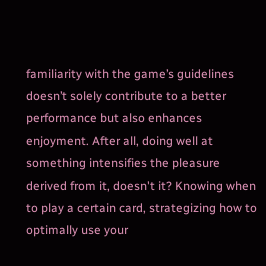familiarity with the game’s guidelines doesn’t solely contribute to a better performance but also enhances enjoyment. After all, doing well at something intensifies the pleasure derived from it, doesn't it? Knowing when to play a certain card, strategizing how to optimally use your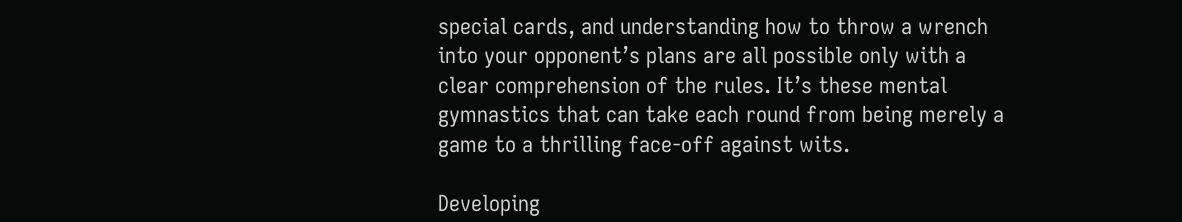special cards, and understanding how to throw a wrench into your opponent’s plans are all possible only with a clear comprehension of the rules. It’s these mental gymnastics that can take each round from being merely a game to a thrilling face-off against wits.

Developing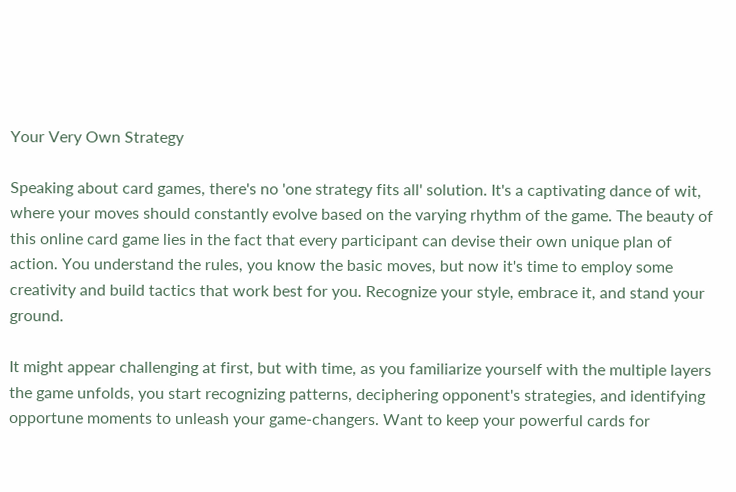Your Very Own Strategy

Speaking about card games, there's no 'one strategy fits all' solution. It's a captivating dance of wit, where your moves should constantly evolve based on the varying rhythm of the game. The beauty of this online card game lies in the fact that every participant can devise their own unique plan of action. You understand the rules, you know the basic moves, but now it's time to employ some creativity and build tactics that work best for you. Recognize your style, embrace it, and stand your ground.

It might appear challenging at first, but with time, as you familiarize yourself with the multiple layers the game unfolds, you start recognizing patterns, deciphering opponent's strategies, and identifying opportune moments to unleash your game-changers. Want to keep your powerful cards for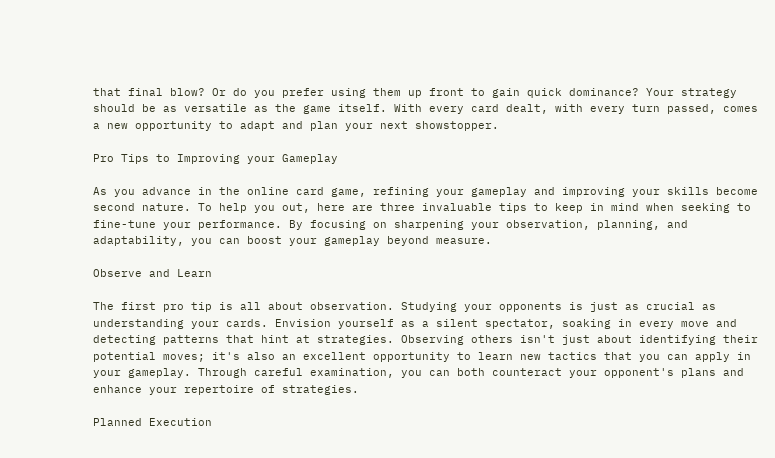that final blow? Or do you prefer using them up front to gain quick dominance? Your strategy should be as versatile as the game itself. With every card dealt, with every turn passed, comes a new opportunity to adapt and plan your next showstopper.

Pro Tips to Improving your Gameplay

As you advance in the online card game, refining your gameplay and improving your skills become second nature. To help you out, here are three invaluable tips to keep in mind when seeking to fine-tune your performance. By focusing on sharpening your observation, planning, and adaptability, you can boost your gameplay beyond measure.

Observe and Learn

The first pro tip is all about observation. Studying your opponents is just as crucial as understanding your cards. Envision yourself as a silent spectator, soaking in every move and detecting patterns that hint at strategies. Observing others isn't just about identifying their potential moves; it's also an excellent opportunity to learn new tactics that you can apply in your gameplay. Through careful examination, you can both counteract your opponent's plans and enhance your repertoire of strategies.

Planned Execution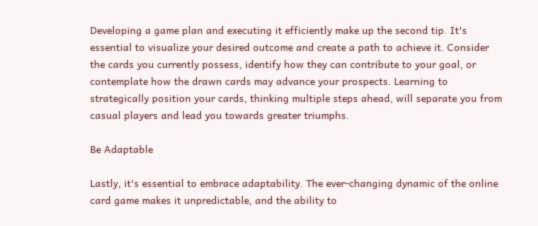Developing a game plan and executing it efficiently make up the second tip. It's essential to visualize your desired outcome and create a path to achieve it. Consider the cards you currently possess, identify how they can contribute to your goal, or contemplate how the drawn cards may advance your prospects. Learning to strategically position your cards, thinking multiple steps ahead, will separate you from casual players and lead you towards greater triumphs.

Be Adaptable

Lastly, it's essential to embrace adaptability. The ever-changing dynamic of the online card game makes it unpredictable, and the ability to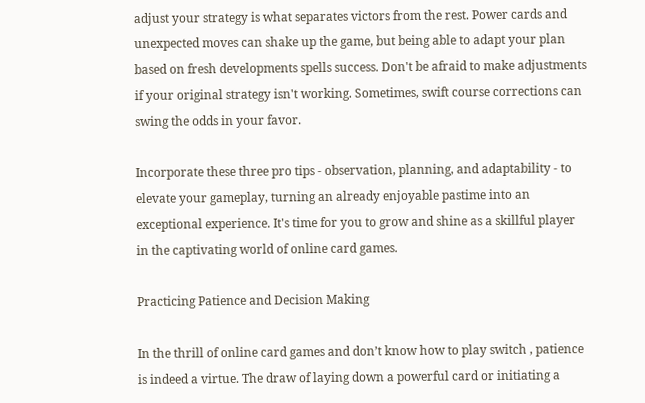adjust your strategy is what separates victors from the rest. Power cards and unexpected moves can shake up the game, but being able to adapt your plan based on fresh developments spells success. Don't be afraid to make adjustments if your original strategy isn't working. Sometimes, swift course corrections can swing the odds in your favor.

Incorporate these three pro tips - observation, planning, and adaptability - to elevate your gameplay, turning an already enjoyable pastime into an exceptional experience. It's time for you to grow and shine as a skillful player in the captivating world of online card games.

Practicing Patience and Decision Making

In the thrill of online card games and don’t know how to play switch , patience is indeed a virtue. The draw of laying down a powerful card or initiating a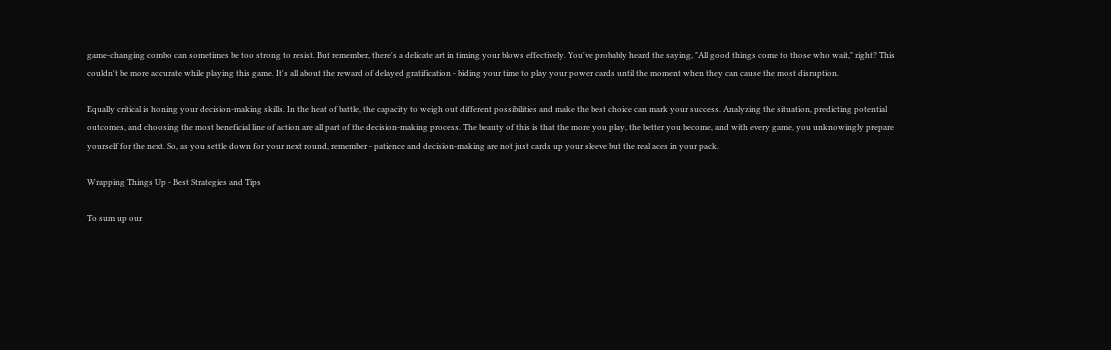game-changing combo can sometimes be too strong to resist. But remember, there's a delicate art in timing your blows effectively. You've probably heard the saying, "All good things come to those who wait," right? This couldn't be more accurate while playing this game. It's all about the reward of delayed gratification - biding your time to play your power cards until the moment when they can cause the most disruption.

Equally critical is honing your decision-making skills. In the heat of battle, the capacity to weigh out different possibilities and make the best choice can mark your success. Analyzing the situation, predicting potential outcomes, and choosing the most beneficial line of action are all part of the decision-making process. The beauty of this is that the more you play, the better you become, and with every game, you unknowingly prepare yourself for the next. So, as you settle down for your next round, remember - patience and decision-making are not just cards up your sleeve but the real aces in your pack.

Wrapping Things Up - Best Strategies and Tips

To sum up our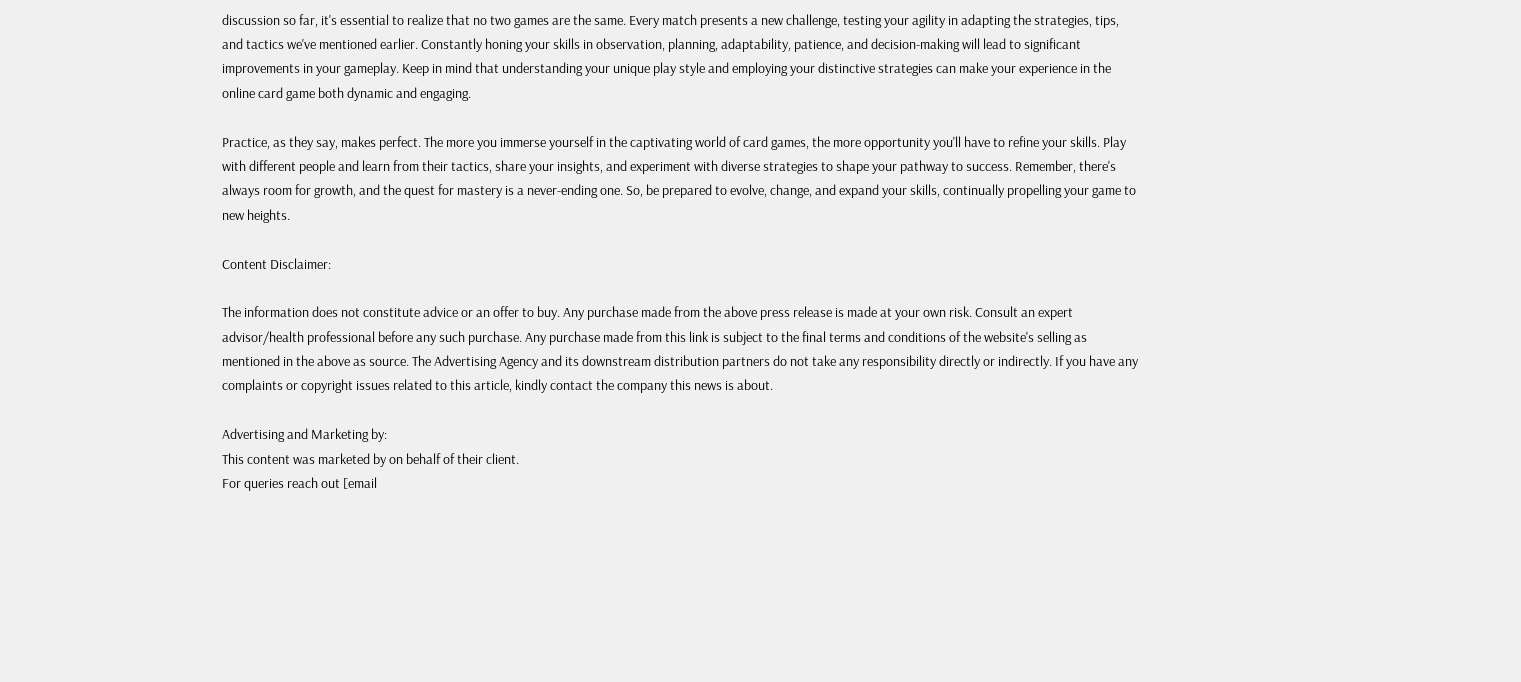discussion so far, it's essential to realize that no two games are the same. Every match presents a new challenge, testing your agility in adapting the strategies, tips, and tactics we've mentioned earlier. Constantly honing your skills in observation, planning, adaptability, patience, and decision-making will lead to significant improvements in your gameplay. Keep in mind that understanding your unique play style and employing your distinctive strategies can make your experience in the online card game both dynamic and engaging.

Practice, as they say, makes perfect. The more you immerse yourself in the captivating world of card games, the more opportunity you'll have to refine your skills. Play with different people and learn from their tactics, share your insights, and experiment with diverse strategies to shape your pathway to success. Remember, there's always room for growth, and the quest for mastery is a never-ending one. So, be prepared to evolve, change, and expand your skills, continually propelling your game to new heights.

Content Disclaimer:

The information does not constitute advice or an offer to buy. Any purchase made from the above press release is made at your own risk. Consult an expert advisor/health professional before any such purchase. Any purchase made from this link is subject to the final terms and conditions of the website's selling as mentioned in the above as source. The Advertising Agency and its downstream distribution partners do not take any responsibility directly or indirectly. If you have any complaints or copyright issues related to this article, kindly contact the company this news is about.

Advertising and Marketing by:
This content was marketed by on behalf of their client.
For queries reach out [email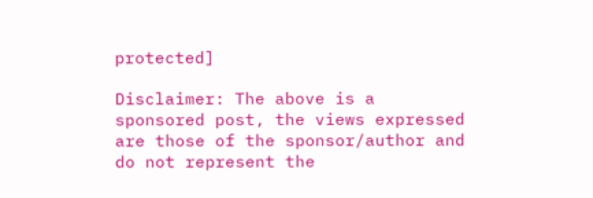protected]

Disclaimer: The above is a sponsored post, the views expressed are those of the sponsor/author and do not represent the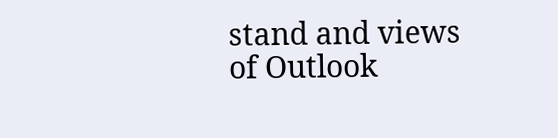stand and views of Outlook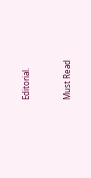Editorial.


Must Read